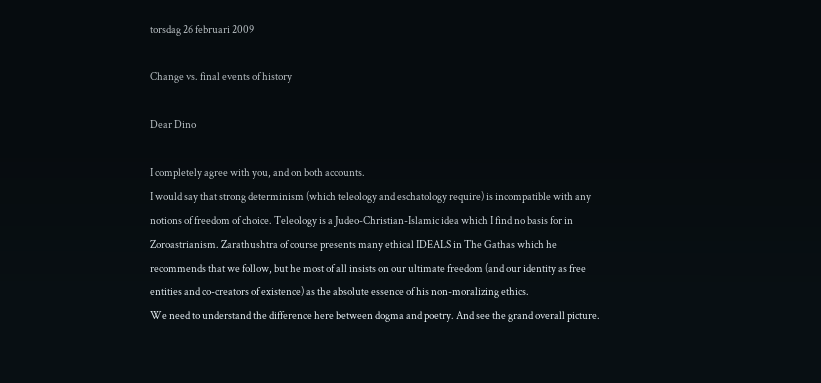torsdag 26 februari 2009

Change vs. final events of history

Dear Dino

I completely agree with you, and on both accounts.
I would say that strong determinism (which teleology and eschatology require) is incompatible with any notions of freedom of choice. Teleology is a Judeo-Christian-Islamic idea which I find no basis for in Zoroastrianism. Zarathushtra of course presents many ethical IDEALS in The Gathas which he recommends that we follow, but he most of all insists on our ultimate freedom (and our identity as free entities and co-creators of existence) as the absolute essence of his non-moralizing ethics.
We need to understand the difference here between dogma and poetry. And see the grand overall picture.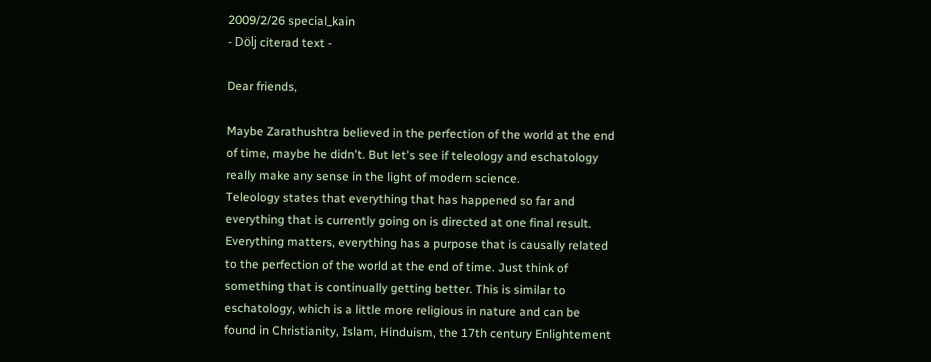2009/2/26 special_kain
- Dölj citerad text -

Dear friends,

Maybe Zarathushtra believed in the perfection of the world at the end
of time, maybe he didn't. But let's see if teleology and eschatology
really make any sense in the light of modern science.
Teleology states that everything that has happened so far and
everything that is currently going on is directed at one final result.
Everything matters, everything has a purpose that is causally related
to the perfection of the world at the end of time. Just think of
something that is continually getting better. This is similar to
eschatology, which is a little more religious in nature and can be
found in Christianity, Islam, Hinduism, the 17th century Enlightement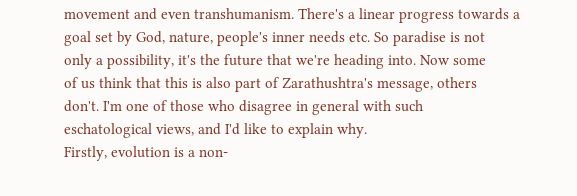movement and even transhumanism. There's a linear progress towards a
goal set by God, nature, people's inner needs etc. So paradise is not
only a possibility, it's the future that we're heading into. Now some
of us think that this is also part of Zarathushtra's message, others
don't. I'm one of those who disagree in general with such
eschatological views, and I'd like to explain why.
Firstly, evolution is a non-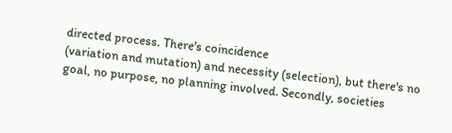directed process. There's coincidence
(variation and mutation) and necessity (selection), but there's no
goal, no purpose, no planning involved. Secondly, societies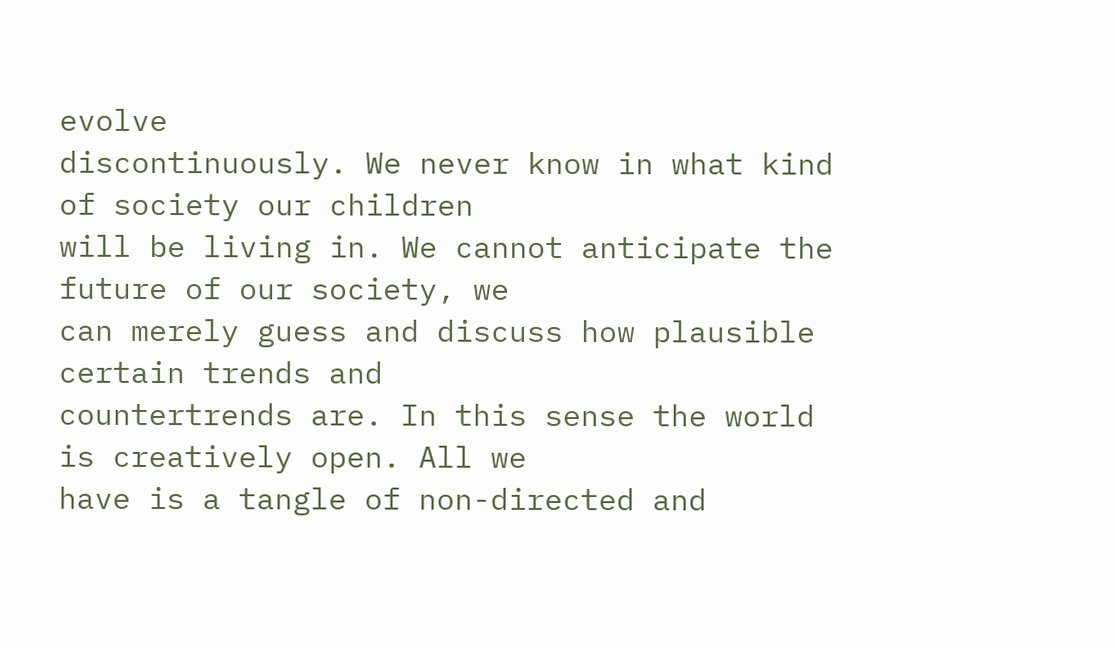evolve
discontinuously. We never know in what kind of society our children
will be living in. We cannot anticipate the future of our society, we
can merely guess and discuss how plausible certain trends and
countertrends are. In this sense the world is creatively open. All we
have is a tangle of non-directed and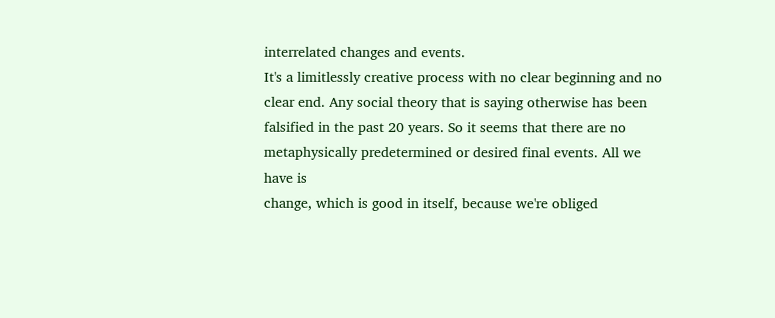interrelated changes and events.
It's a limitlessly creative process with no clear beginning and no
clear end. Any social theory that is saying otherwise has been
falsified in the past 20 years. So it seems that there are no
metaphysically predetermined or desired final events. All we have is
change, which is good in itself, because we're obliged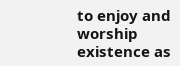to enjoy and
worship existence as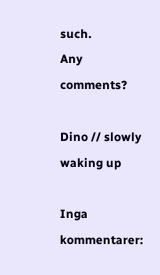such.
Any comments?

Dino // slowly waking up

Inga kommentarer: